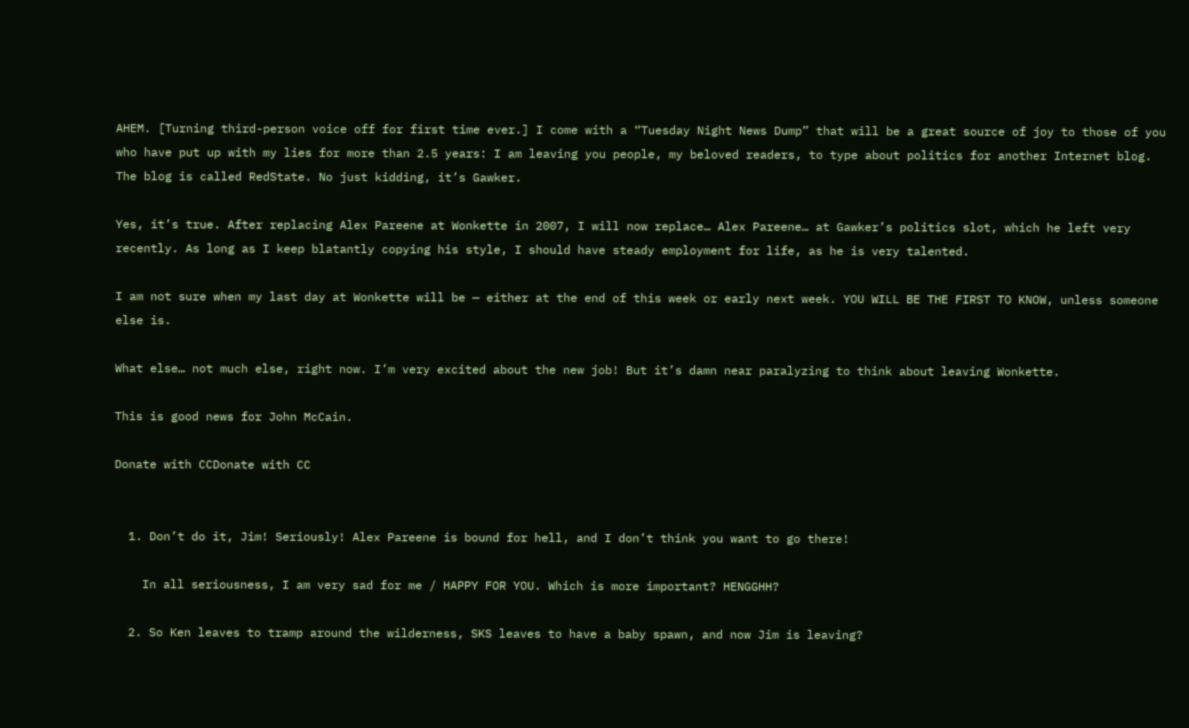AHEM. [Turning third-person voice off for first time ever.] I come with a “Tuesday Night News Dump” that will be a great source of joy to those of you who have put up with my lies for more than 2.5 years: I am leaving you people, my beloved readers, to type about politics for another Internet blog. The blog is called RedState. No just kidding, it’s Gawker.

Yes, it’s true. After replacing Alex Pareene at Wonkette in 2007, I will now replace… Alex Pareene… at Gawker’s politics slot, which he left very recently. As long as I keep blatantly copying his style, I should have steady employment for life, as he is very talented.

I am not sure when my last day at Wonkette will be — either at the end of this week or early next week. YOU WILL BE THE FIRST TO KNOW, unless someone else is.

What else… not much else, right now. I’m very excited about the new job! But it’s damn near paralyzing to think about leaving Wonkette.

This is good news for John McCain.

Donate with CCDonate with CC


  1. Don’t do it, Jim! Seriously! Alex Pareene is bound for hell, and I don’t think you want to go there!

    In all seriousness, I am very sad for me / HAPPY FOR YOU. Which is more important? HENGGHH?

  2. So Ken leaves to tramp around the wilderness, SKS leaves to have a baby spawn, and now Jim is leaving?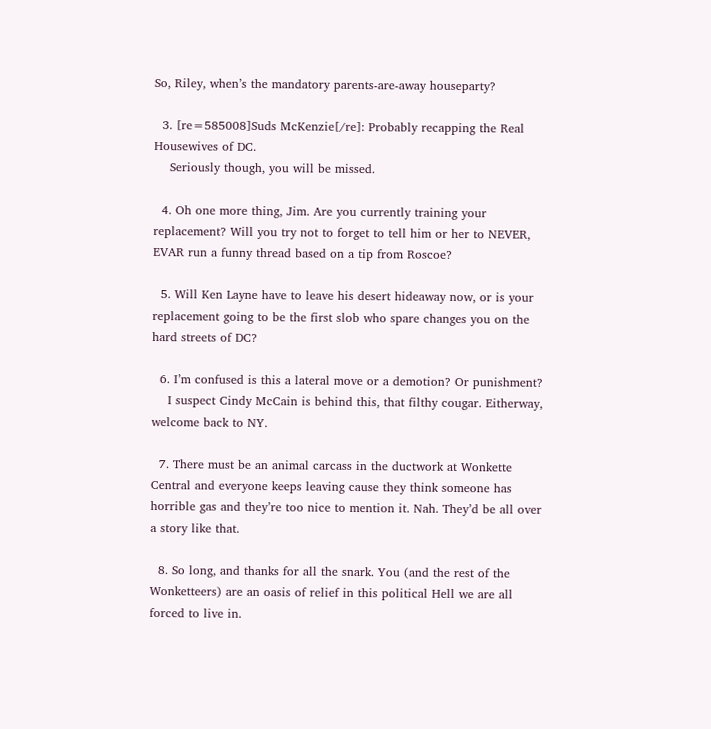So, Riley, when’s the mandatory parents-are-away houseparty?

  3. [re=585008]Suds McKenzie[/re]: Probably recapping the Real Housewives of DC.
    Seriously though, you will be missed.

  4. Oh one more thing, Jim. Are you currently training your replacement? Will you try not to forget to tell him or her to NEVER, EVAR run a funny thread based on a tip from Roscoe?

  5. Will Ken Layne have to leave his desert hideaway now, or is your replacement going to be the first slob who spare changes you on the hard streets of DC?

  6. I’m confused is this a lateral move or a demotion? Or punishment?
    I suspect Cindy McCain is behind this, that filthy cougar. Eitherway, welcome back to NY.

  7. There must be an animal carcass in the ductwork at Wonkette Central and everyone keeps leaving cause they think someone has horrible gas and they’re too nice to mention it. Nah. They’d be all over a story like that.

  8. So long, and thanks for all the snark. You (and the rest of the Wonketteers) are an oasis of relief in this political Hell we are all forced to live in.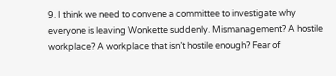9. I think we need to convene a committee to investigate why everyone is leaving Wonkette suddenly. Mismanagement? A hostile workplace? A workplace that isn’t hostile enough? Fear of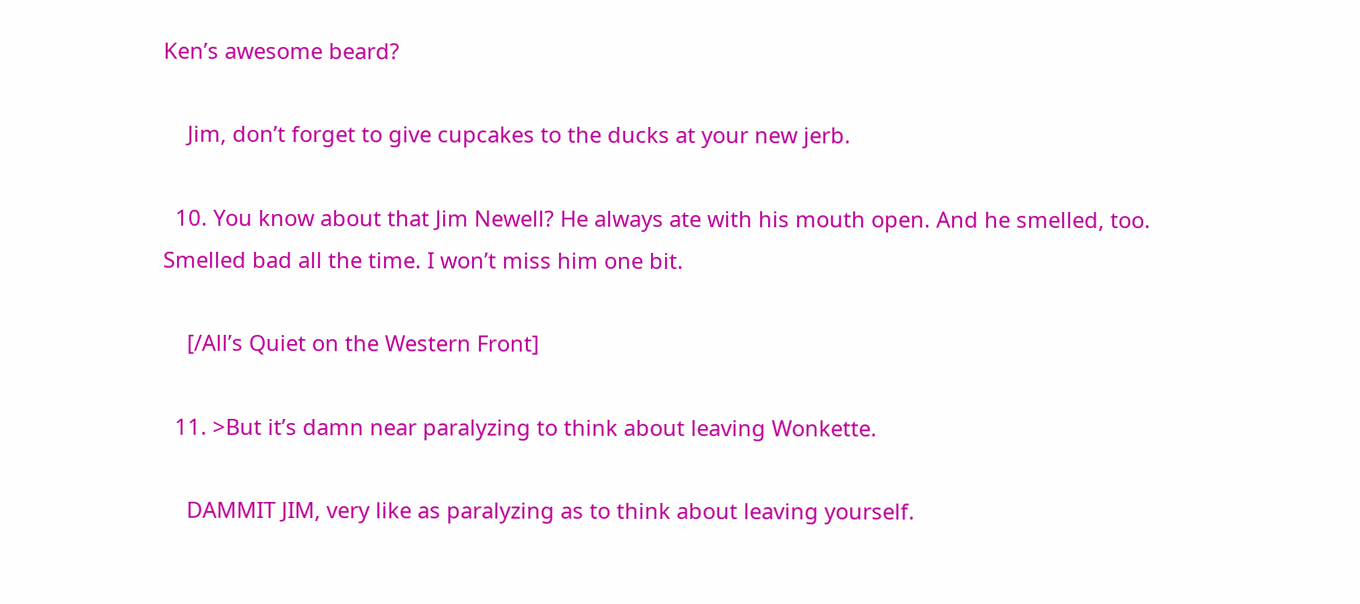Ken’s awesome beard?

    Jim, don’t forget to give cupcakes to the ducks at your new jerb.

  10. You know about that Jim Newell? He always ate with his mouth open. And he smelled, too. Smelled bad all the time. I won’t miss him one bit.

    [/All’s Quiet on the Western Front]

  11. >But it’s damn near paralyzing to think about leaving Wonkette.

    DAMMIT JIM, very like as paralyzing as to think about leaving yourself.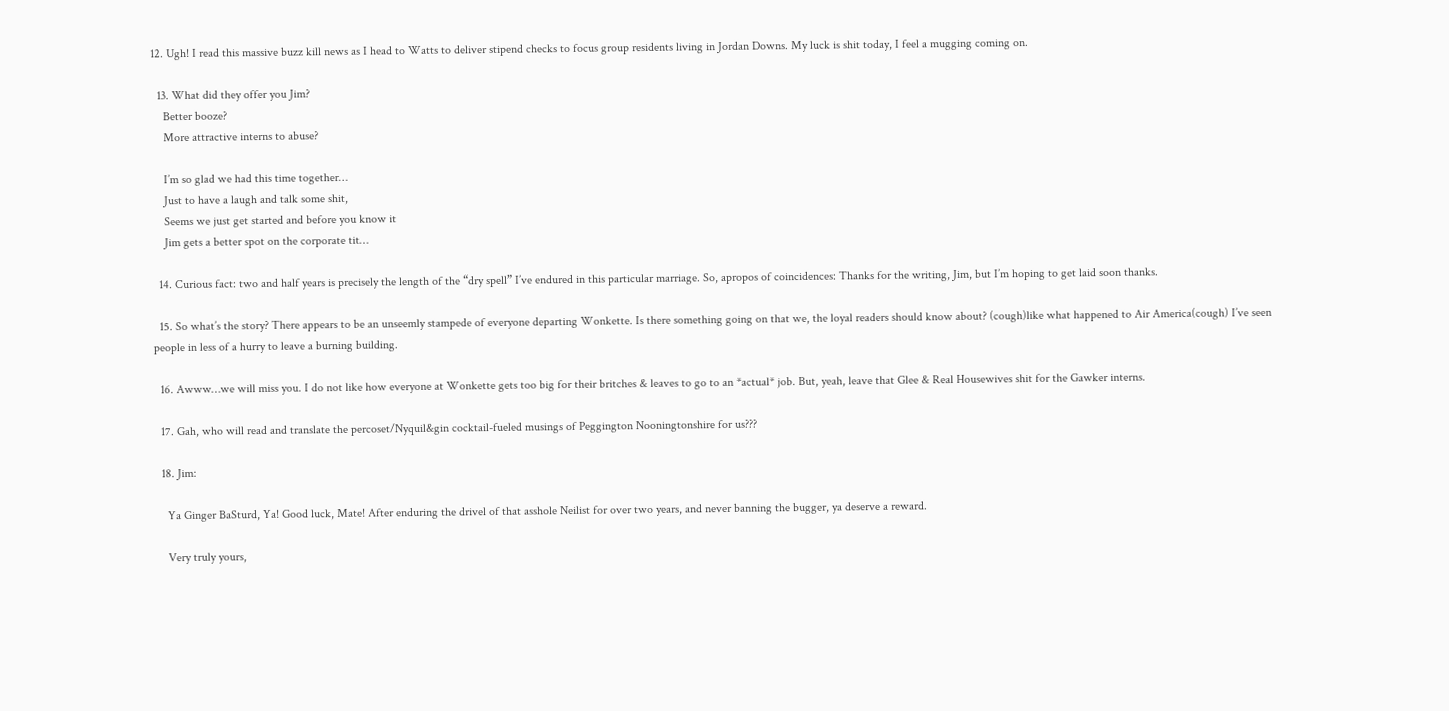12. Ugh! I read this massive buzz kill news as I head to Watts to deliver stipend checks to focus group residents living in Jordan Downs. My luck is shit today, I feel a mugging coming on.

  13. What did they offer you Jim?
    Better booze?
    More attractive interns to abuse?

    I’m so glad we had this time together…
    Just to have a laugh and talk some shit,
    Seems we just get started and before you know it
    Jim gets a better spot on the corporate tit…

  14. Curious fact: two and half years is precisely the length of the “dry spell” I’ve endured in this particular marriage. So, apropos of coincidences: Thanks for the writing, Jim, but I’m hoping to get laid soon thanks.

  15. So what’s the story? There appears to be an unseemly stampede of everyone departing Wonkette. Is there something going on that we, the loyal readers should know about? (cough)like what happened to Air America(cough) I’ve seen people in less of a hurry to leave a burning building.

  16. Awww…we will miss you. I do not like how everyone at Wonkette gets too big for their britches & leaves to go to an *actual* job. But, yeah, leave that Glee & Real Housewives shit for the Gawker interns.

  17. Gah, who will read and translate the percoset/Nyquil&gin cocktail-fueled musings of Peggington Nooningtonshire for us???

  18. Jim:

    Ya Ginger BaSturd, Ya! Good luck, Mate! After enduring the drivel of that asshole Neilist for over two years, and never banning the bugger, ya deserve a reward.

    Very truly yours,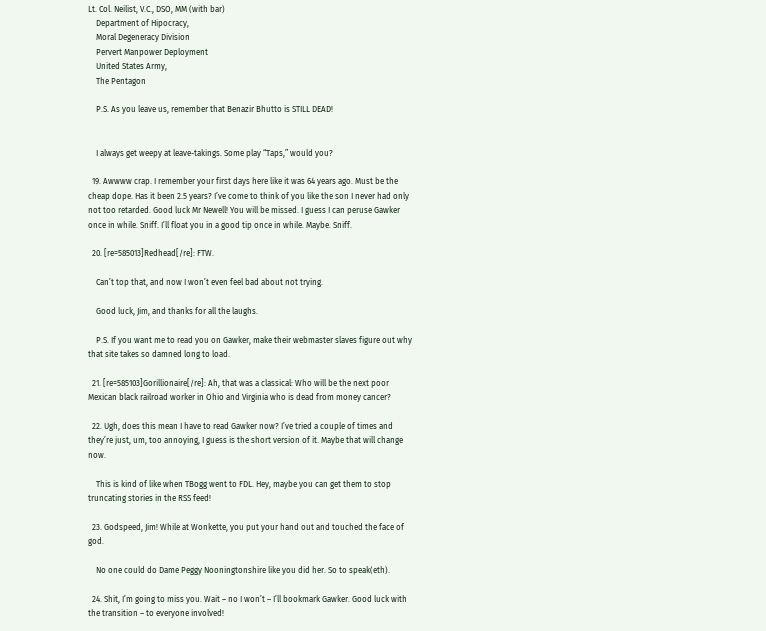Lt. Col. Neilist, V.C., DSO, MM (with bar)
    Department of Hipocracy,
    Moral Degeneracy Division
    Pervert Manpower Deployment
    United States Army,
    The Pentagon

    P.S. As you leave us, remember that Benazir Bhutto is STILL DEAD!


    I always get weepy at leave-takings. Some play “Taps,” would you?

  19. Awwww crap. I remember your first days here like it was 64 years ago. Must be the cheap dope. Has it been 2.5 years? I’ve come to think of you like the son I never had only not too retarded. Good luck Mr Newell! You will be missed. I guess I can peruse Gawker once in while. Sniff. I’ll float you in a good tip once in while. Maybe. Sniff.

  20. [re=585013]Redhead[/re]: FTW.

    Can’t top that, and now I won’t even feel bad about not trying.

    Good luck, Jim, and thanks for all the laughs.

    P.S. If you want me to read you on Gawker, make their webmaster slaves figure out why that site takes so damned long to load.

  21. [re=585103]Gorillionaire[/re]: Ah, that was a classical: Who will be the next poor Mexican black railroad worker in Ohio and Virginia who is dead from money cancer?

  22. Ugh, does this mean I have to read Gawker now? I’ve tried a couple of times and they’re just, um, too annoying, I guess is the short version of it. Maybe that will change now.

    This is kind of like when TBogg went to FDL. Hey, maybe you can get them to stop truncating stories in the RSS feed!

  23. Godspeed, Jim! While at Wonkette, you put your hand out and touched the face of god.

    No one could do Dame Peggy Nooningtonshire like you did her. So to speak(eth).

  24. Shit, I’m going to miss you. Wait – no I won’t – I’ll bookmark Gawker. Good luck with the transition – to everyone involved!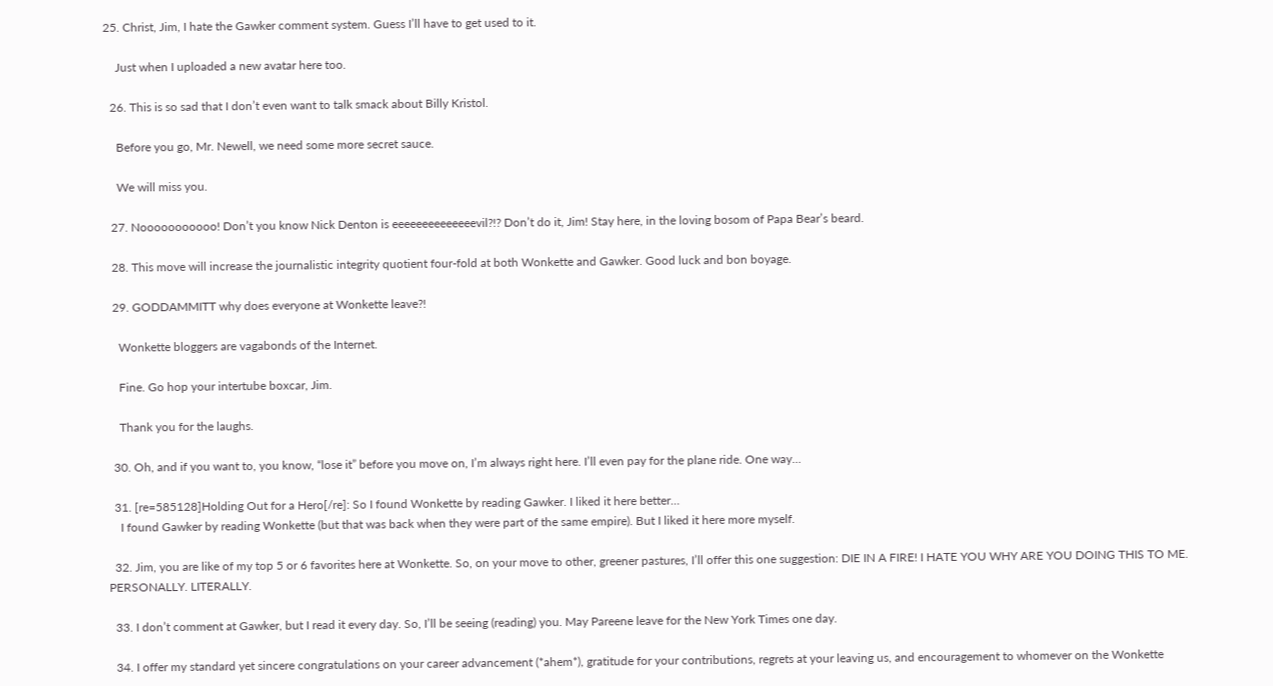25. Christ, Jim, I hate the Gawker comment system. Guess I’ll have to get used to it.

    Just when I uploaded a new avatar here too.

  26. This is so sad that I don’t even want to talk smack about Billy Kristol.

    Before you go, Mr. Newell, we need some more secret sauce.

    We will miss you.

  27. Nooooooooooo! Don’t you know Nick Denton is eeeeeeeeeeeeeevil?!? Don’t do it, Jim! Stay here, in the loving bosom of Papa Bear’s beard.

  28. This move will increase the journalistic integrity quotient four-fold at both Wonkette and Gawker. Good luck and bon boyage.

  29. GODDAMMITT why does everyone at Wonkette leave?!

    Wonkette bloggers are vagabonds of the Internet.

    Fine. Go hop your intertube boxcar, Jim.

    Thank you for the laughs.

  30. Oh, and if you want to, you know, “lose it” before you move on, I’m always right here. I’ll even pay for the plane ride. One way…

  31. [re=585128]Holding Out for a Hero[/re]: So I found Wonkette by reading Gawker. I liked it here better…
    I found Gawker by reading Wonkette (but that was back when they were part of the same empire). But I liked it here more myself.

  32. Jim, you are like of my top 5 or 6 favorites here at Wonkette. So, on your move to other, greener pastures, I’ll offer this one suggestion: DIE IN A FIRE! I HATE YOU WHY ARE YOU DOING THIS TO ME. PERSONALLY. LITERALLY.

  33. I don’t comment at Gawker, but I read it every day. So, I’ll be seeing (reading) you. May Pareene leave for the New York Times one day.

  34. I offer my standard yet sincere congratulations on your career advancement (*ahem*), gratitude for your contributions, regrets at your leaving us, and encouragement to whomever on the Wonkette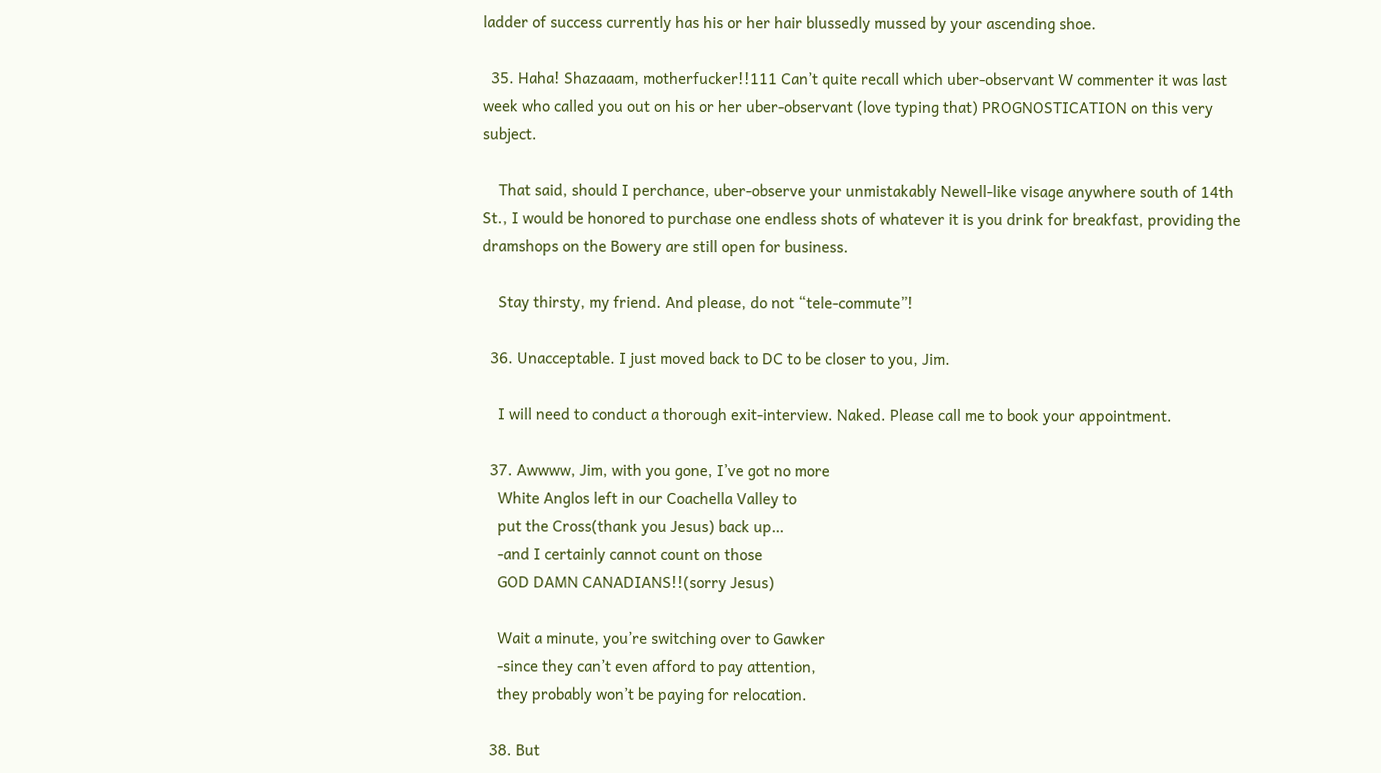ladder of success currently has his or her hair blussedly mussed by your ascending shoe.

  35. Haha! Shazaaam, motherfucker!!111 Can’t quite recall which uber-observant W commenter it was last week who called you out on his or her uber-observant (love typing that) PROGNOSTICATION on this very subject.

    That said, should I perchance, uber-observe your unmistakably Newell-like visage anywhere south of 14th St., I would be honored to purchase one endless shots of whatever it is you drink for breakfast, providing the dramshops on the Bowery are still open for business.

    Stay thirsty, my friend. And please, do not “tele-commute”!

  36. Unacceptable. I just moved back to DC to be closer to you, Jim.

    I will need to conduct a thorough exit-interview. Naked. Please call me to book your appointment.

  37. Awwww, Jim, with you gone, I’ve got no more
    White Anglos left in our Coachella Valley to
    put the Cross(thank you Jesus) back up…
    -and I certainly cannot count on those
    GOD DAMN CANADIANS!!(sorry Jesus)

    Wait a minute, you’re switching over to Gawker
    -since they can’t even afford to pay attention,
    they probably won’t be paying for relocation.

  38. But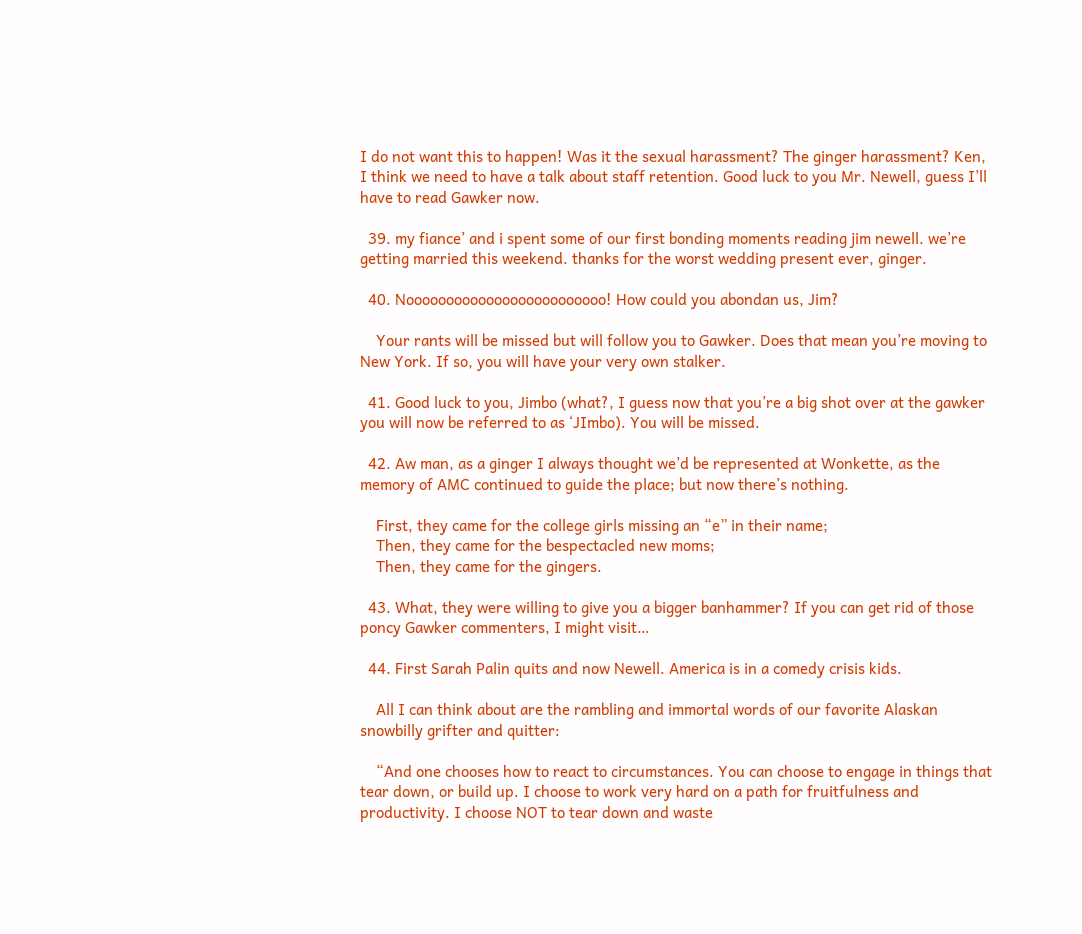I do not want this to happen! Was it the sexual harassment? The ginger harassment? Ken, I think we need to have a talk about staff retention. Good luck to you Mr. Newell, guess I’ll have to read Gawker now.

  39. my fiance’ and i spent some of our first bonding moments reading jim newell. we’re getting married this weekend. thanks for the worst wedding present ever, ginger.

  40. Nooooooooooooooooooooooooo! How could you abondan us, Jim?

    Your rants will be missed but will follow you to Gawker. Does that mean you’re moving to New York. If so, you will have your very own stalker.

  41. Good luck to you, Jimbo (what?, I guess now that you’re a big shot over at the gawker you will now be referred to as ‘JImbo). You will be missed.

  42. Aw man, as a ginger I always thought we’d be represented at Wonkette, as the memory of AMC continued to guide the place; but now there’s nothing.

    First, they came for the college girls missing an “e” in their name;
    Then, they came for the bespectacled new moms;
    Then, they came for the gingers.

  43. What, they were willing to give you a bigger banhammer? If you can get rid of those poncy Gawker commenters, I might visit…

  44. First Sarah Palin quits and now Newell. America is in a comedy crisis kids.

    All I can think about are the rambling and immortal words of our favorite Alaskan snowbilly grifter and quitter:

    “And one chooses how to react to circumstances. You can choose to engage in things that tear down, or build up. I choose to work very hard on a path for fruitfulness and productivity. I choose NOT to tear down and waste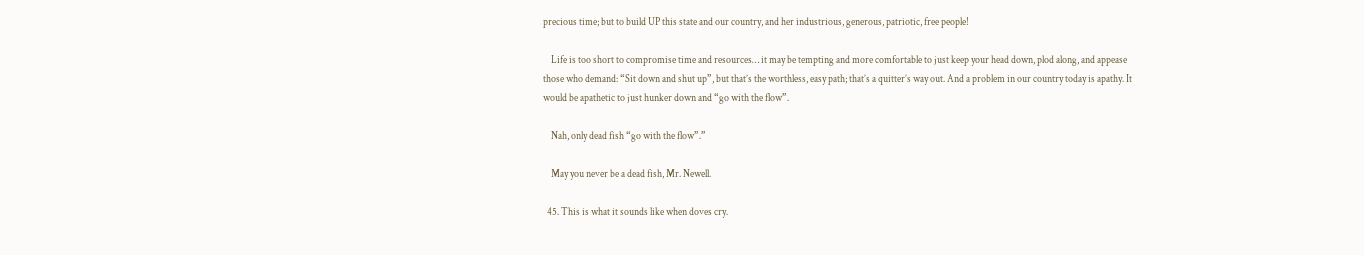precious time; but to build UP this state and our country, and her industrious, generous, patriotic, free people!

    Life is too short to compromise time and resources… it may be tempting and more comfortable to just keep your head down, plod along, and appease those who demand: “Sit down and shut up”, but that’s the worthless, easy path; that’s a quitter’s way out. And a problem in our country today is apathy. It would be apathetic to just hunker down and “go with the flow”.

    Nah, only dead fish “go with the flow”.”

    May you never be a dead fish, Mr. Newell.

  45. This is what it sounds like when doves cry.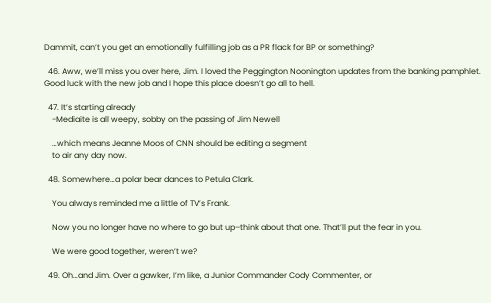Dammit, can’t you get an emotionally fulfilling job as a PR flack for BP or something?

  46. Aww, we’ll miss you over here, Jim. I loved the Peggington Noonington updates from the banking pamphlet. Good luck with the new job and I hope this place doesn’t go all to hell.

  47. It’s starting already
    -Mediaite is all weepy, sobby on the passing of Jim Newell

    …which means Jeanne Moos of CNN should be editing a segment
    to air any day now.

  48. Somewhere…a polar bear dances to Petula Clark.

    You always reminded me a little of TV’s Frank.

    Now you no longer have no where to go but up–think about that one. That’ll put the fear in you.

    We were good together, weren’t we?

  49. Oh…and Jim. Over a gawker, I’m like, a Junior Commander Cody Commenter, or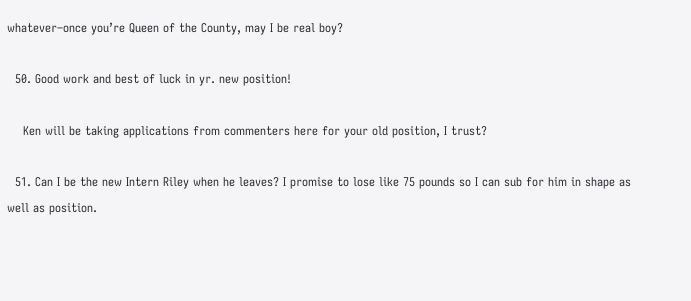whatever–once you’re Queen of the County, may I be real boy?

  50. Good work and best of luck in yr. new position!

    Ken will be taking applications from commenters here for your old position, I trust?

  51. Can I be the new Intern Riley when he leaves? I promise to lose like 75 pounds so I can sub for him in shape as well as position.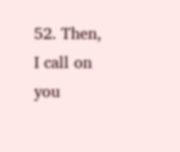52. Then, I call on you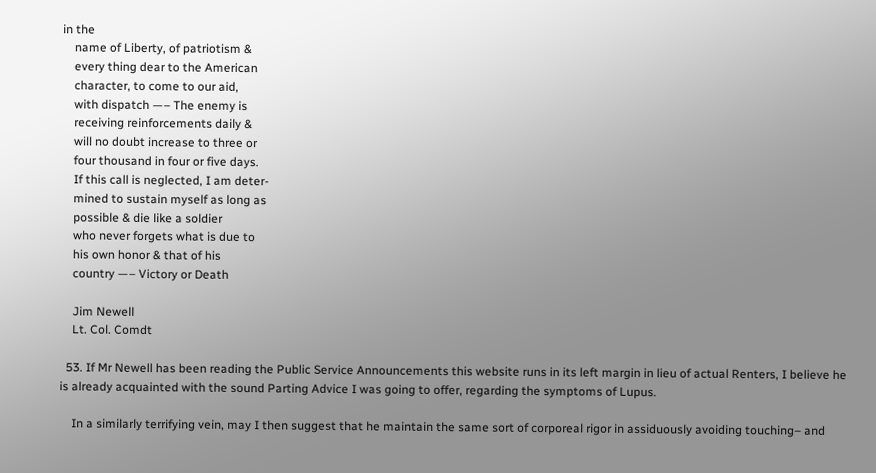in the
    name of Liberty, of patriotism &
    every thing dear to the American
    character, to come to our aid,
    with dispatch —– The enemy is
    receiving reinforcements daily &
    will no doubt increase to three or
    four thousand in four or five days.
    If this call is neglected, I am deter-
    mined to sustain myself as long as
    possible & die like a soldier
    who never forgets what is due to
    his own honor & that of his
    country —– Victory or Death

    Jim Newell
    Lt. Col. Comdt

  53. If Mr Newell has been reading the Public Service Announcements this website runs in its left margin in lieu of actual Renters, I believe he is already acquainted with the sound Parting Advice I was going to offer, regarding the symptoms of Lupus.

    In a similarly terrifying vein, may I then suggest that he maintain the same sort of corporeal rigor in assiduously avoiding touching– and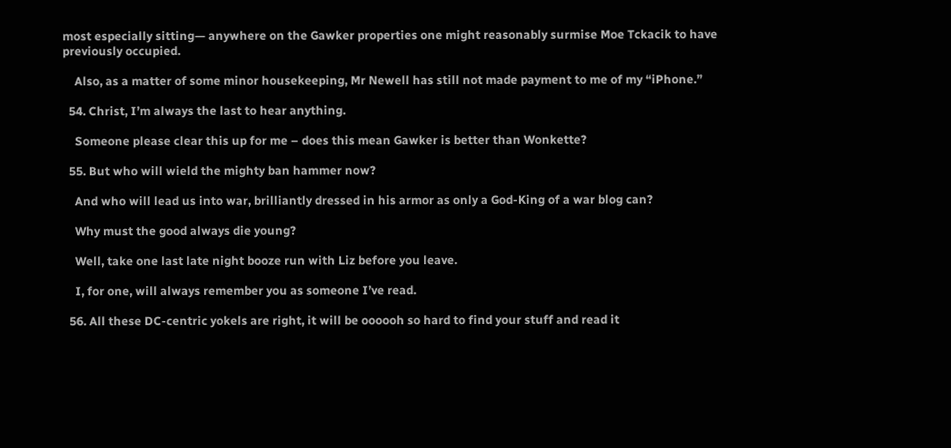most especially sitting— anywhere on the Gawker properties one might reasonably surmise Moe Tckacik to have previously occupied.

    Also, as a matter of some minor housekeeping, Mr Newell has still not made payment to me of my “iPhone.”

  54. Christ, I’m always the last to hear anything.

    Someone please clear this up for me – does this mean Gawker is better than Wonkette?

  55. But who will wield the mighty ban hammer now?

    And who will lead us into war, brilliantly dressed in his armor as only a God-King of a war blog can?

    Why must the good always die young?

    Well, take one last late night booze run with Liz before you leave.

    I, for one, will always remember you as someone I’ve read.

  56. All these DC-centric yokels are right, it will be oooooh so hard to find your stuff and read it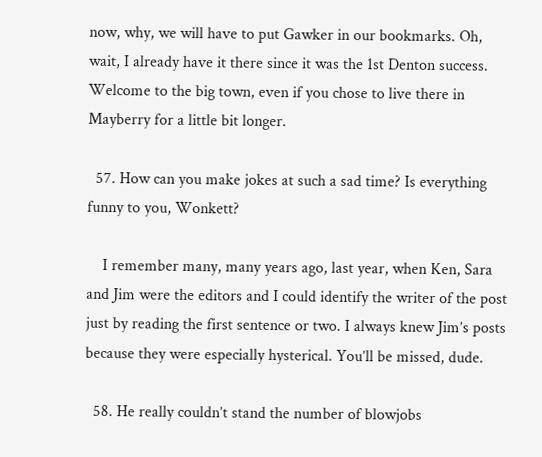now, why, we will have to put Gawker in our bookmarks. Oh, wait, I already have it there since it was the 1st Denton success. Welcome to the big town, even if you chose to live there in Mayberry for a little bit longer.

  57. How can you make jokes at such a sad time? Is everything funny to you, Wonkett?

    I remember many, many years ago, last year, when Ken, Sara and Jim were the editors and I could identify the writer of the post just by reading the first sentence or two. I always knew Jim’s posts because they were especially hysterical. You’ll be missed, dude.

  58. He really couldn’t stand the number of blowjobs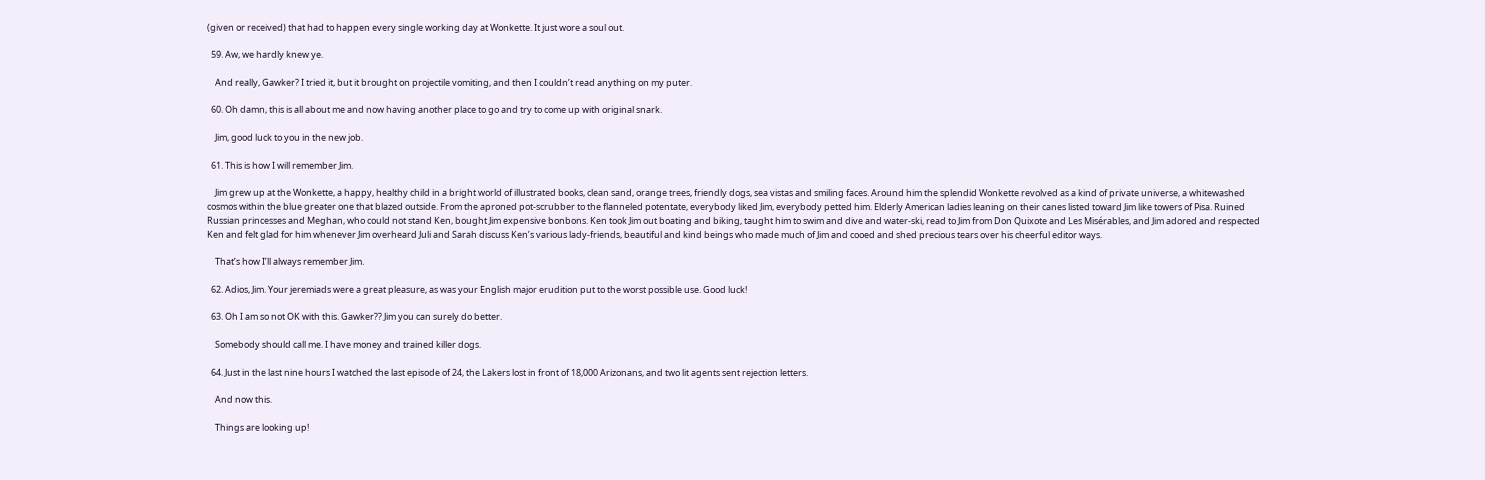(given or received) that had to happen every single working day at Wonkette. It just wore a soul out.

  59. Aw, we hardly knew ye.

    And really, Gawker? I tried it, but it brought on projectile vomiting, and then I couldn’t read anything on my puter.

  60. Oh damn, this is all about me and now having another place to go and try to come up with original snark.

    Jim, good luck to you in the new job.

  61. This is how I will remember Jim.

    Jim grew up at the Wonkette, a happy, healthy child in a bright world of illustrated books, clean sand, orange trees, friendly dogs, sea vistas and smiling faces. Around him the splendid Wonkette revolved as a kind of private universe, a whitewashed cosmos within the blue greater one that blazed outside. From the aproned pot-scrubber to the flanneled potentate, everybody liked Jim, everybody petted him. Elderly American ladies leaning on their canes listed toward Jim like towers of Pisa. Ruined Russian princesses and Meghan, who could not stand Ken, bought Jim expensive bonbons. Ken took Jim out boating and biking, taught him to swim and dive and water-ski, read to Jim from Don Quixote and Les Misérables, and Jim adored and respected Ken and felt glad for him whenever Jim overheard Juli and Sarah discuss Ken’s various lady-friends, beautiful and kind beings who made much of Jim and cooed and shed precious tears over his cheerful editor ways.

    That’s how I’ll always remember Jim.

  62. Adios, Jim. Your jeremiads were a great pleasure, as was your English major erudition put to the worst possible use. Good luck!

  63. Oh I am so not OK with this. Gawker?? Jim you can surely do better.

    Somebody should call me. I have money and trained killer dogs.

  64. Just in the last nine hours I watched the last episode of 24, the Lakers lost in front of 18,000 Arizonans, and two lit agents sent rejection letters.

    And now this.

    Things are looking up!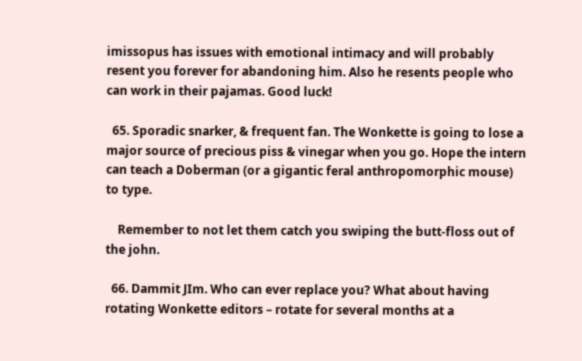imissopus has issues with emotional intimacy and will probably resent you forever for abandoning him. Also he resents people who can work in their pajamas. Good luck!

  65. Sporadic snarker, & frequent fan. The Wonkette is going to lose a major source of precious piss & vinegar when you go. Hope the intern can teach a Doberman (or a gigantic feral anthropomorphic mouse) to type.

    Remember to not let them catch you swiping the butt-floss out of the john.

  66. Dammit JIm. Who can ever replace you? What about having rotating Wonkette editors – rotate for several months at a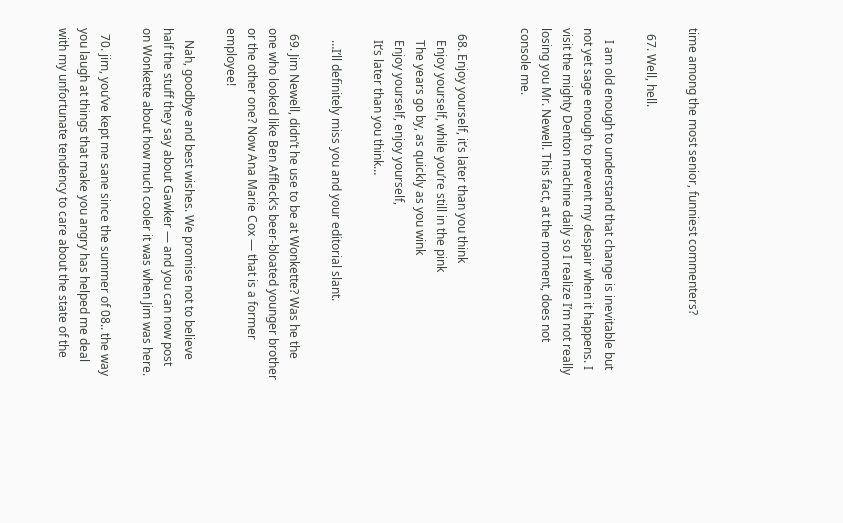time among the most senior, funniest commenters?

  67. Well, hell.

    I am old enough to understand that change is inevitable but not yet sage enough to prevent my despair when it happens. I visit the mighty Denton machine daily so I realize I’m not really losing you Mr. Newell. This fact, at the moment, does not console me.


  68. Enjoy yourself, it’s later than you think
    Enjoy yourself, while you’re still in the pink
    The years go by, as quickly as you wink
    Enjoy yourself, enjoy yourself,
    It’s later than you think…

    …I’ll definitely miss you and your editorial slant.

  69. Jim Newell, didn’t he use to be at Wonkette? Was he the one who looked like Ben Affleck’s beer-bloated younger brother or the other one? Now Ana Marie Cox — that is a former employee!

    Nah, goodbye and best wishes. We promise not to believe half the stuff they say about Gawker — and you can now post on Wonkette about how much cooler it was when Jim was here.

  70. jim, you’ve kept me sane since the summer of 08.. the way you laugh at things that make you angry has helped me deal with my unfortunate tendency to care about the state of the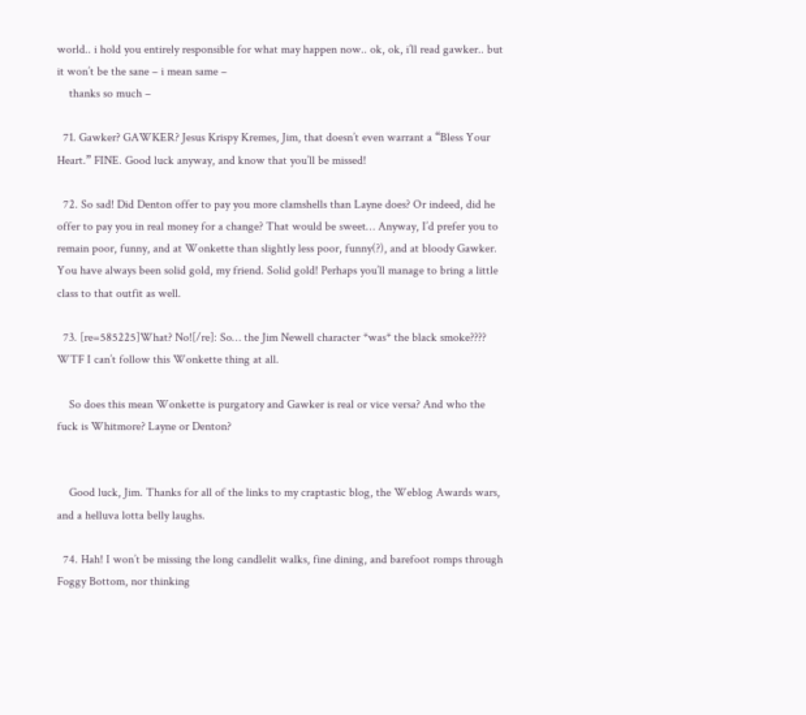world.. i hold you entirely responsible for what may happen now.. ok, ok, i’ll read gawker.. but it won’t be the sane – i mean same –
    thanks so much –

  71. Gawker? GAWKER? Jesus Krispy Kremes, Jim, that doesn’t even warrant a “Bless Your Heart.” FINE. Good luck anyway, and know that you’ll be missed!

  72. So sad! Did Denton offer to pay you more clamshells than Layne does? Or indeed, did he offer to pay you in real money for a change? That would be sweet… Anyway, I’d prefer you to remain poor, funny, and at Wonkette than slightly less poor, funny(?), and at bloody Gawker. You have always been solid gold, my friend. Solid gold! Perhaps you’ll manage to bring a little class to that outfit as well.

  73. [re=585225]What? No![/re]: So… the Jim Newell character *was* the black smoke???? WTF I can’t follow this Wonkette thing at all.

    So does this mean Wonkette is purgatory and Gawker is real or vice versa? And who the fuck is Whitmore? Layne or Denton?


    Good luck, Jim. Thanks for all of the links to my craptastic blog, the Weblog Awards wars, and a helluva lotta belly laughs.

  74. Hah! I won’t be missing the long candlelit walks, fine dining, and barefoot romps through Foggy Bottom, nor thinking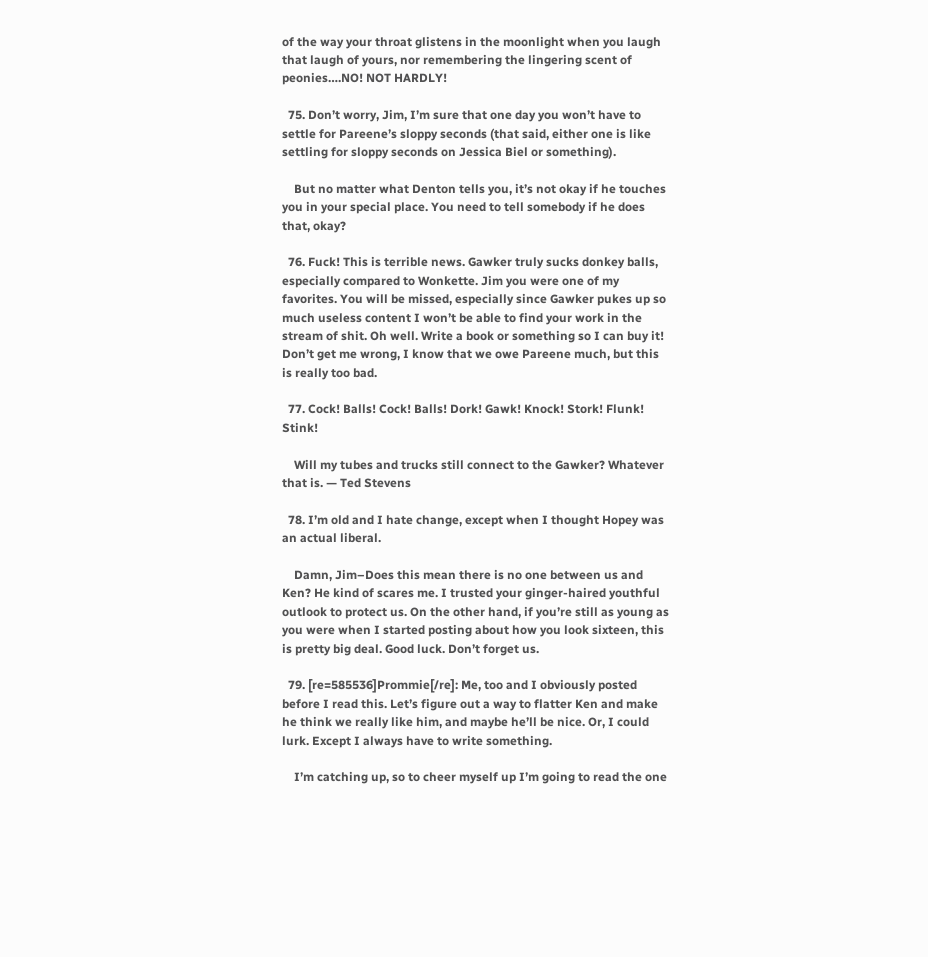of the way your throat glistens in the moonlight when you laugh that laugh of yours, nor remembering the lingering scent of peonies….NO! NOT HARDLY!

  75. Don’t worry, Jim, I’m sure that one day you won’t have to settle for Pareene’s sloppy seconds (that said, either one is like settling for sloppy seconds on Jessica Biel or something).

    But no matter what Denton tells you, it’s not okay if he touches you in your special place. You need to tell somebody if he does that, okay?

  76. Fuck! This is terrible news. Gawker truly sucks donkey balls, especially compared to Wonkette. Jim you were one of my favorites. You will be missed, especially since Gawker pukes up so much useless content I won’t be able to find your work in the stream of shit. Oh well. Write a book or something so I can buy it! Don’t get me wrong, I know that we owe Pareene much, but this is really too bad.

  77. Cock! Balls! Cock! Balls! Dork! Gawk! Knock! Stork! Flunk! Stink!

    Will my tubes and trucks still connect to the Gawker? Whatever that is. — Ted Stevens

  78. I’m old and I hate change, except when I thought Hopey was an actual liberal.

    Damn, Jim–Does this mean there is no one between us and Ken? He kind of scares me. I trusted your ginger-haired youthful outlook to protect us. On the other hand, if you’re still as young as you were when I started posting about how you look sixteen, this is pretty big deal. Good luck. Don’t forget us.

  79. [re=585536]Prommie[/re]: Me, too and I obviously posted before I read this. Let’s figure out a way to flatter Ken and make he think we really like him, and maybe he’ll be nice. Or, I could lurk. Except I always have to write something.

    I’m catching up, so to cheer myself up I’m going to read the one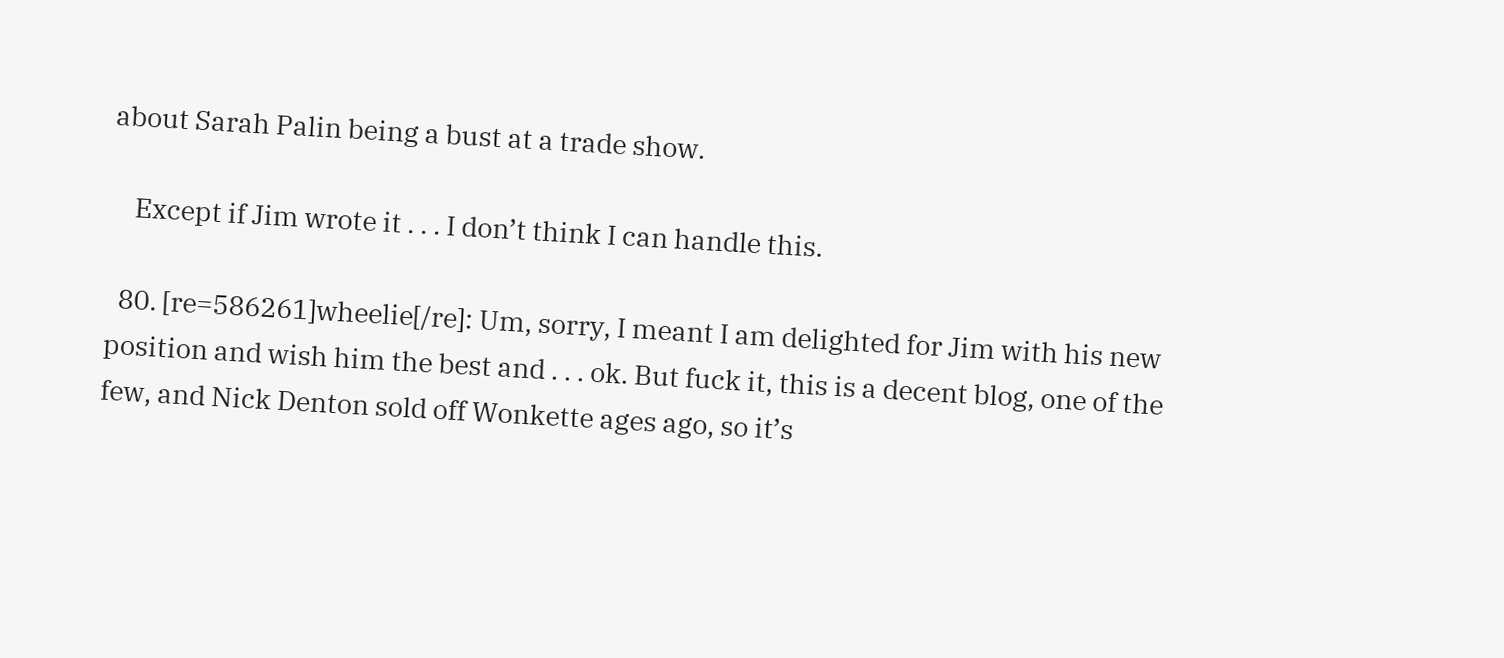about Sarah Palin being a bust at a trade show.

    Except if Jim wrote it . . . I don’t think I can handle this.

  80. [re=586261]wheelie[/re]: Um, sorry, I meant I am delighted for Jim with his new position and wish him the best and . . . ok. But fuck it, this is a decent blog, one of the few, and Nick Denton sold off Wonkette ages ago, so it’s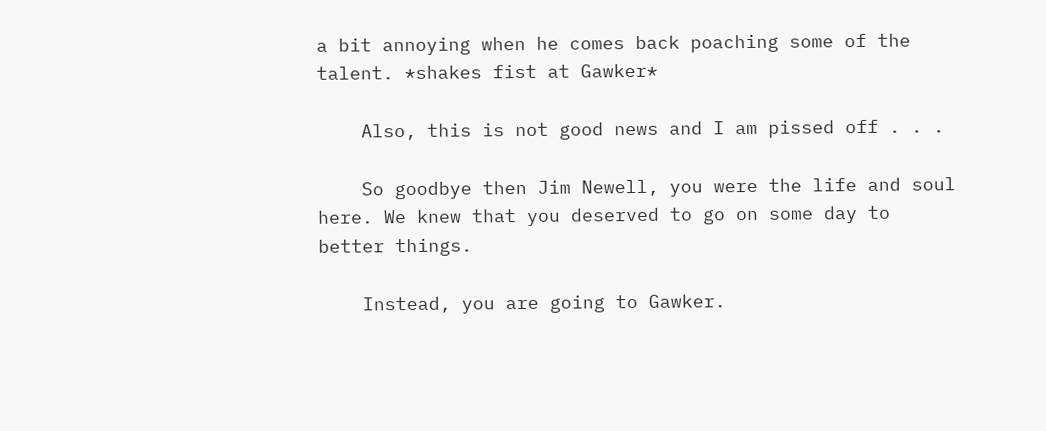a bit annoying when he comes back poaching some of the talent. *shakes fist at Gawker*

    Also, this is not good news and I am pissed off . . .

    So goodbye then Jim Newell, you were the life and soul here. We knew that you deserved to go on some day to better things.

    Instead, you are going to Gawker.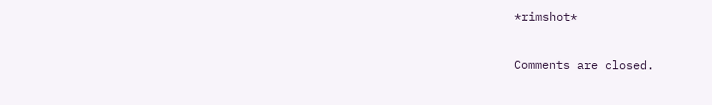*rimshot*

Comments are closed.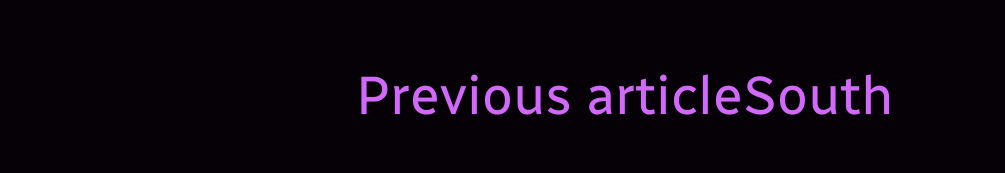Previous articleSouth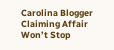Carolina Blogger Claiming Affair Won’t Stop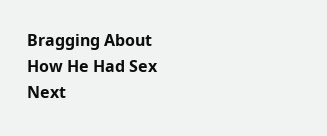Bragging About How He Had Sex
Next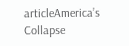articleAmerica’s Collapse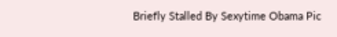Briefly Stalled By Sexytime Obama Pic